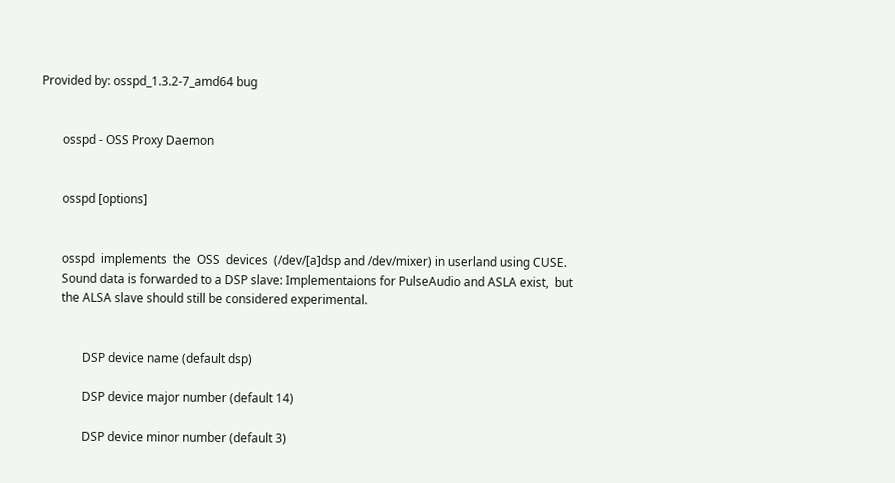Provided by: osspd_1.3.2-7_amd64 bug


       osspd - OSS Proxy Daemon


       osspd [options]


       osspd  implements  the  OSS  devices  (/dev/[a]dsp and /dev/mixer) in userland using CUSE.
       Sound data is forwarded to a DSP slave: Implementaions for PulseAudio and ASLA exist,  but
       the ALSA slave should still be considered experimental.


              DSP device name (default dsp)

              DSP device major number (default 14)

              DSP device minor number (default 3)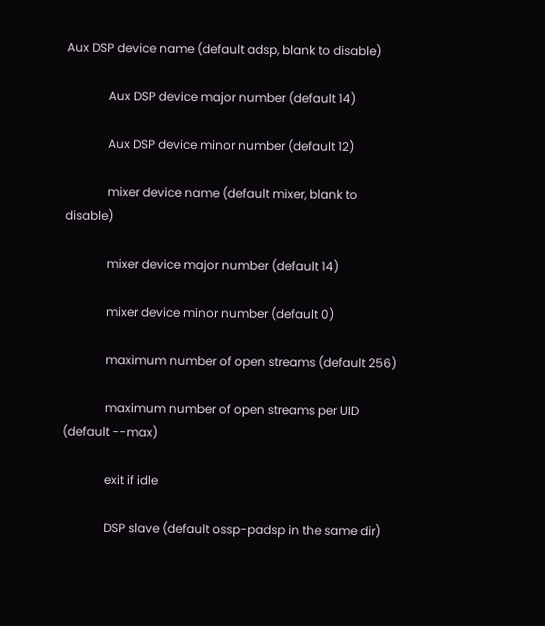Aux DSP device name (default adsp, blank to disable)

              Aux DSP device major number (default 14)

              Aux DSP device minor number (default 12)

              mixer device name (default mixer, blank to disable)

              mixer device major number (default 14)

              mixer device minor number (default 0)

              maximum number of open streams (default 256)

              maximum number of open streams per UID (default --max)

              exit if idle

              DSP slave (default ossp-padsp in the same dir)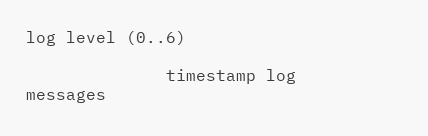log level (0..6)

              timestamp log messages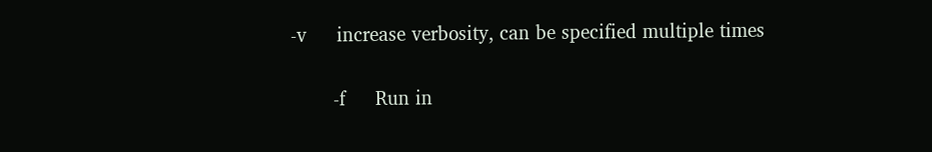-v     increase verbosity, can be specified multiple times

       -f     Run in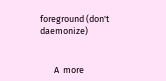foreground (don't daemonize)


       A  more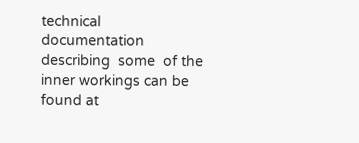technical  documentation  describing  some  of the inner workings can be found at